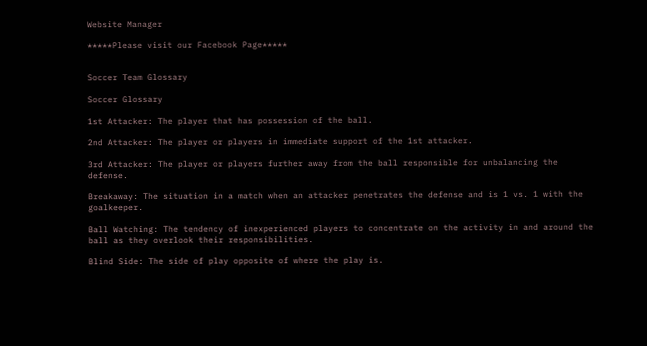Website Manager

*****Please visit our Facebook Page*****


Soccer Team Glossary

Soccer Glossary

1st Attacker: The player that has possession of the ball.

2nd Attacker: The player or players in immediate support of the 1st attacker.

3rd Attacker: The player or players further away from the ball responsible for unbalancing the defense.

Breakaway: The situation in a match when an attacker penetrates the defense and is 1 vs. 1 with the goalkeeper.

Ball Watching: The tendency of inexperienced players to concentrate on the activity in and around the ball as they overlook their responsibilities.

Blind Side: The side of play opposite of where the play is.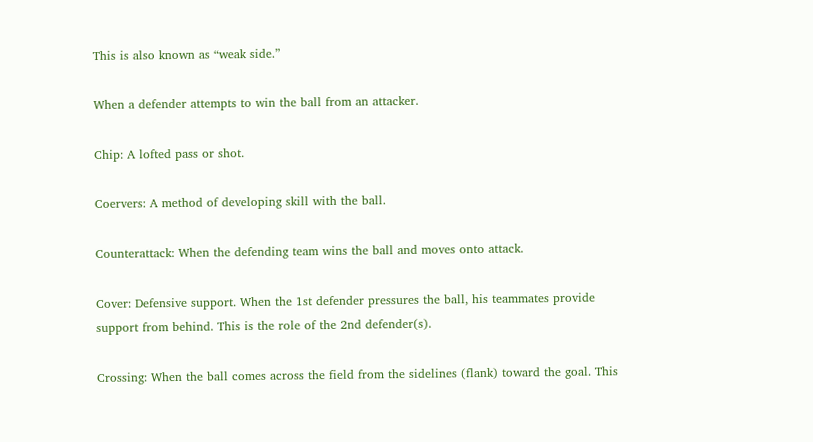This is also known as “weak side.”

When a defender attempts to win the ball from an attacker.

Chip: A lofted pass or shot.

Coervers: A method of developing skill with the ball.

Counterattack: When the defending team wins the ball and moves onto attack.

Cover: Defensive support. When the 1st defender pressures the ball, his teammates provide support from behind. This is the role of the 2nd defender(s).

Crossing: When the ball comes across the field from the sidelines (flank) toward the goal. This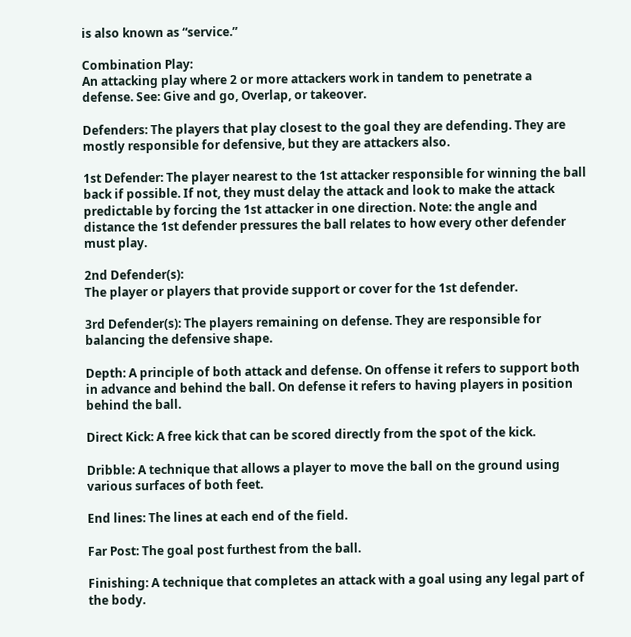is also known as “service.”

Combination Play:
An attacking play where 2 or more attackers work in tandem to penetrate a defense. See: Give and go, Overlap, or takeover.

Defenders: The players that play closest to the goal they are defending. They are mostly responsible for defensive, but they are attackers also.

1st Defender: The player nearest to the 1st attacker responsible for winning the ball back if possible. If not, they must delay the attack and look to make the attack predictable by forcing the 1st attacker in one direction. Note: the angle and distance the 1st defender pressures the ball relates to how every other defender must play.

2nd Defender(s):
The player or players that provide support or cover for the 1st defender.

3rd Defender(s): The players remaining on defense. They are responsible for balancing the defensive shape.

Depth: A principle of both attack and defense. On offense it refers to support both in advance and behind the ball. On defense it refers to having players in position behind the ball.

Direct Kick: A free kick that can be scored directly from the spot of the kick.

Dribble: A technique that allows a player to move the ball on the ground using various surfaces of both feet.

End lines: The lines at each end of the field.

Far Post: The goal post furthest from the ball.

Finishing: A technique that completes an attack with a goal using any legal part of the body.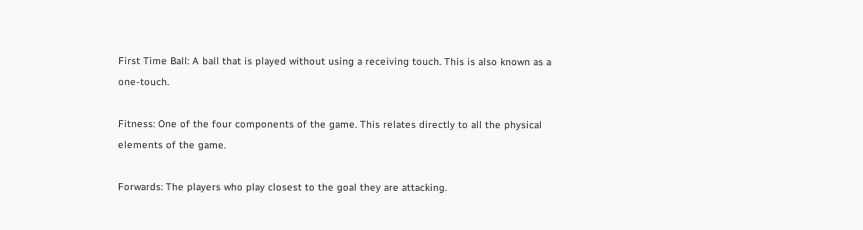First Time Ball: A ball that is played without using a receiving touch. This is also known as a one-touch.

Fitness: One of the four components of the game. This relates directly to all the physical elements of the game.

Forwards: The players who play closest to the goal they are attacking.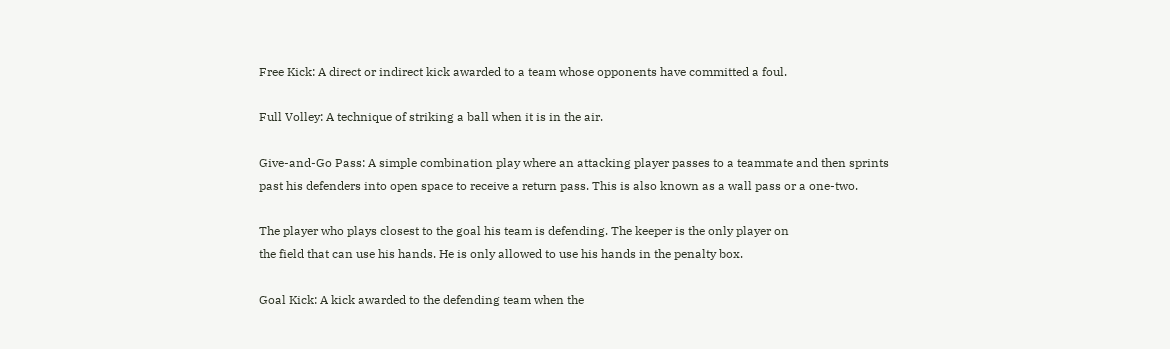Free Kick: A direct or indirect kick awarded to a team whose opponents have committed a foul.

Full Volley: A technique of striking a ball when it is in the air.

Give-and-Go Pass: A simple combination play where an attacking player passes to a teammate and then sprints
past his defenders into open space to receive a return pass. This is also known as a wall pass or a one-two.

The player who plays closest to the goal his team is defending. The keeper is the only player on
the field that can use his hands. He is only allowed to use his hands in the penalty box.

Goal Kick: A kick awarded to the defending team when the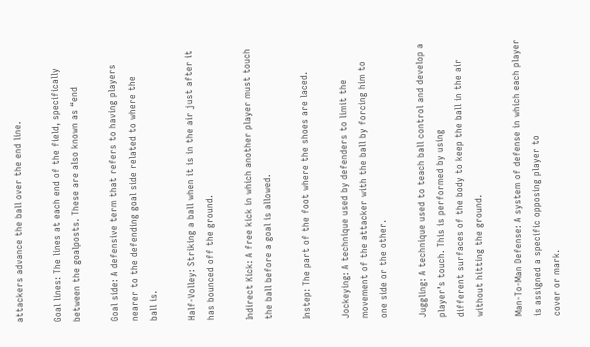attackers advance the ball over the end line.

Goal lines: The lines at each end of the field, specifically between the goalposts. These are also known as “end

Goal side: A defensive term that refers to having players nearer to the defending goal side related to where the
ball is.

Half-Volley: Striking a ball when it is in the air just after it has bounced off the ground.

Indirect Kick: A free kick in which another player must touch the ball before a goal is allowed.

Instep: The part of the foot where the shoes are laced.

Jockeying: A technique used by defenders to limit the movement of the attacker with the ball by forcing him to
one side or the other.

Juggling: A technique used to teach ball control and develop a player’s touch. This is performed by using
different surfaces of the body to keep the ball in the air without hitting the ground.

Man-To-Man Defense: A system of defense in which each player is assigned a specific opposing player to
cover or mark.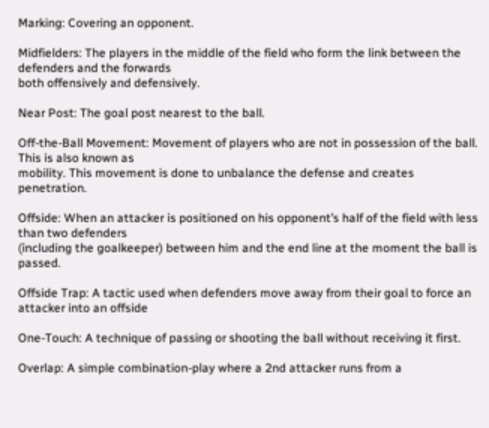Marking: Covering an opponent.

Midfielders: The players in the middle of the field who form the link between the defenders and the forwards
both offensively and defensively.

Near Post: The goal post nearest to the ball.

Off-the-Ball Movement: Movement of players who are not in possession of the ball. This is also known as
mobility. This movement is done to unbalance the defense and creates penetration.

Offside: When an attacker is positioned on his opponent’s half of the field with less than two defenders
(including the goalkeeper) between him and the end line at the moment the ball is passed.

Offside Trap: A tactic used when defenders move away from their goal to force an attacker into an offside

One-Touch: A technique of passing or shooting the ball without receiving it first.

Overlap: A simple combination-play where a 2nd attacker runs from a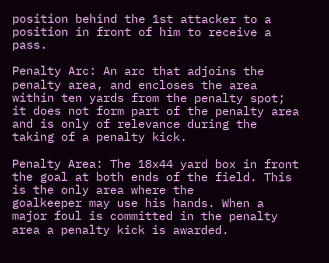position behind the 1st attacker to a
position in front of him to receive a pass.

Penalty Arc: An arc that adjoins the penalty area, and encloses the area within ten yards from the penalty spot;
it does not form part of the penalty area and is only of relevance during the taking of a penalty kick.

Penalty Area: The 18x44 yard box in front the goal at both ends of the field. This is the only area where the
goalkeeper may use his hands. When a major foul is committed in the penalty area a penalty kick is awarded.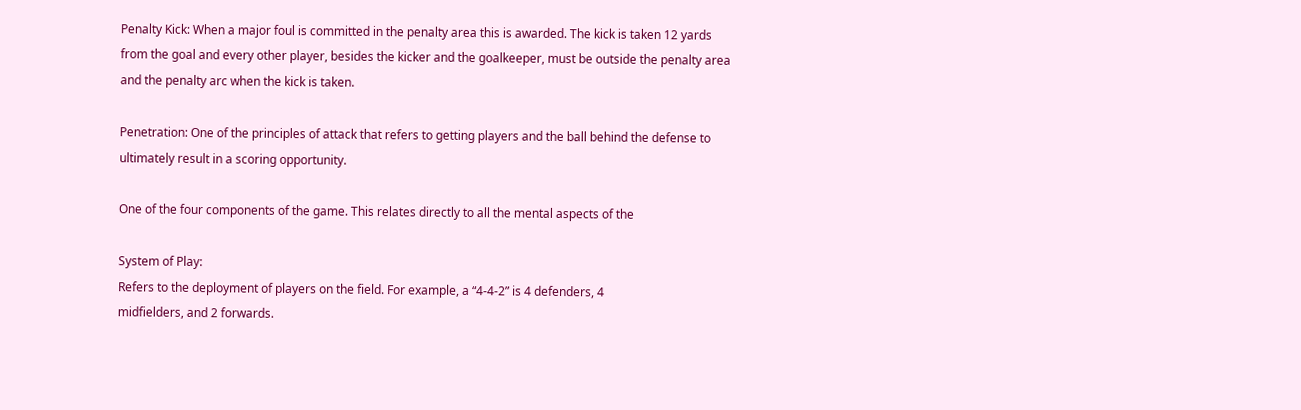Penalty Kick: When a major foul is committed in the penalty area this is awarded. The kick is taken 12 yards
from the goal and every other player, besides the kicker and the goalkeeper, must be outside the penalty area
and the penalty arc when the kick is taken.

Penetration: One of the principles of attack that refers to getting players and the ball behind the defense to
ultimately result in a scoring opportunity.

One of the four components of the game. This relates directly to all the mental aspects of the

System of Play:
Refers to the deployment of players on the field. For example, a “4-4-2” is 4 defenders, 4
midfielders, and 2 forwards.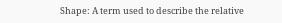Shape: A term used to describe the relative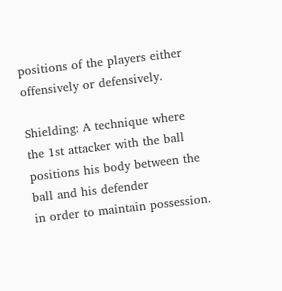positions of the players either offensively or defensively.

Shielding: A technique where the 1st attacker with the ball positions his body between the ball and his defender
in order to maintain possession.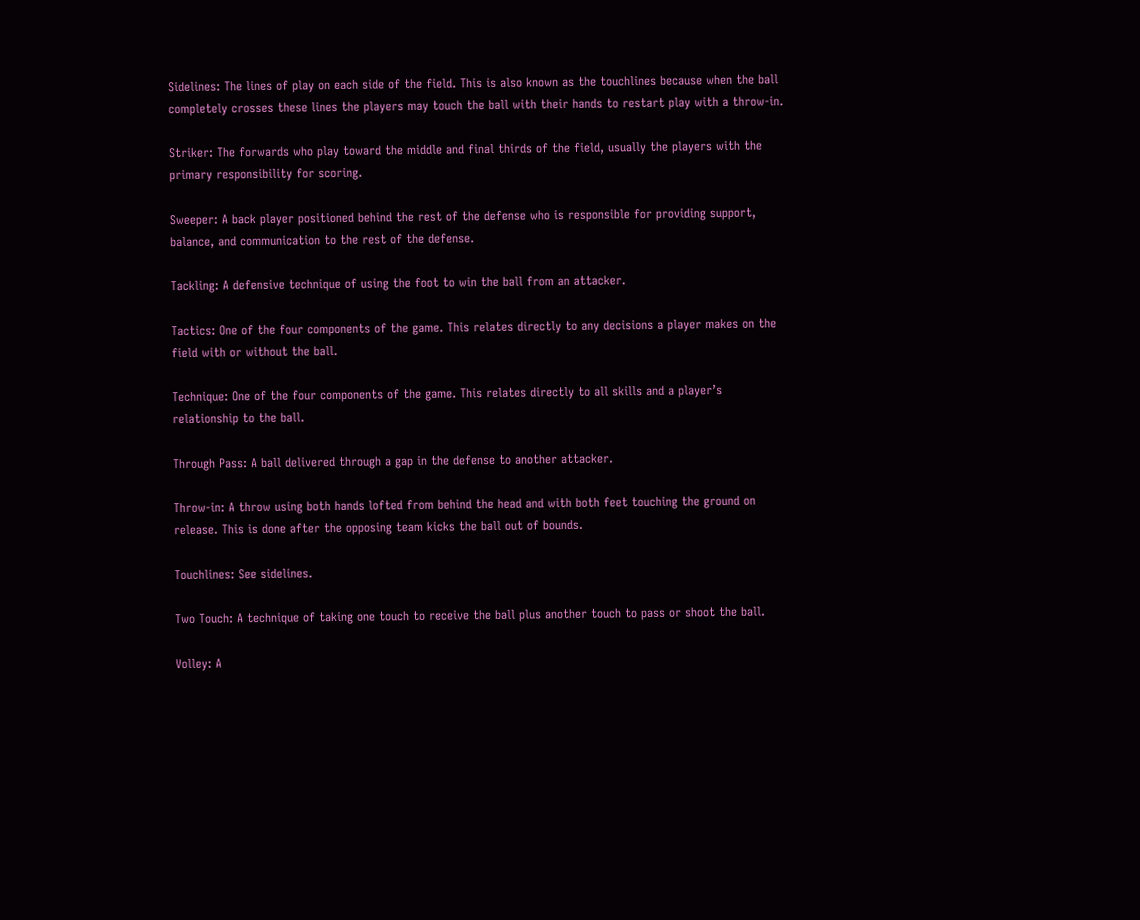Sidelines: The lines of play on each side of the field. This is also known as the touchlines because when the ball
completely crosses these lines the players may touch the ball with their hands to restart play with a throw-in.

Striker: The forwards who play toward the middle and final thirds of the field, usually the players with the
primary responsibility for scoring.

Sweeper: A back player positioned behind the rest of the defense who is responsible for providing support,
balance, and communication to the rest of the defense.

Tackling: A defensive technique of using the foot to win the ball from an attacker.

Tactics: One of the four components of the game. This relates directly to any decisions a player makes on the
field with or without the ball.

Technique: One of the four components of the game. This relates directly to all skills and a player’s
relationship to the ball.

Through Pass: A ball delivered through a gap in the defense to another attacker.

Throw-in: A throw using both hands lofted from behind the head and with both feet touching the ground on
release. This is done after the opposing team kicks the ball out of bounds.

Touchlines: See sidelines.

Two Touch: A technique of taking one touch to receive the ball plus another touch to pass or shoot the ball.

Volley: A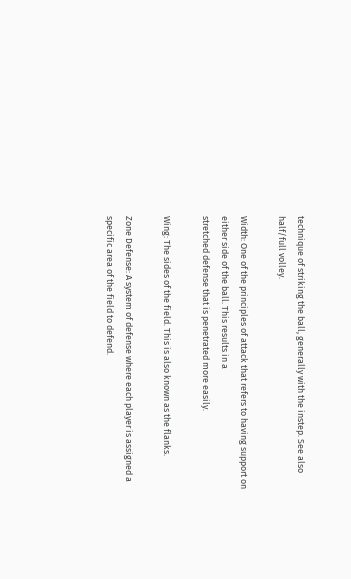technique of striking the ball, generally with the instep. See also half/full volley.

Width: One of the principles of attack that refers to having support on either side of the ball. This results in a
stretched defense that is penetrated more easily.

Wing: The sides of the field. This is also known as the flanks.

Zone Defense: A system of defense where each player is assigned a specific area of the field to defend.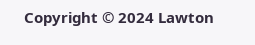Copyright © 2024 Lawton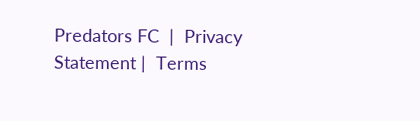Predators FC  |  Privacy Statement |  Terms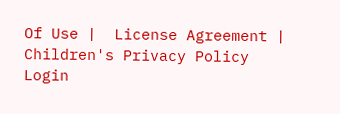Of Use |  License Agreement |  Children's Privacy Policy  Login